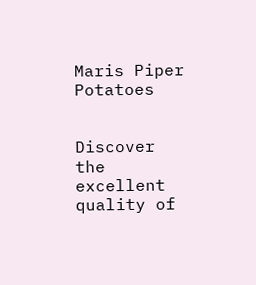Maris Piper Potatoes


Discover the excellent quality of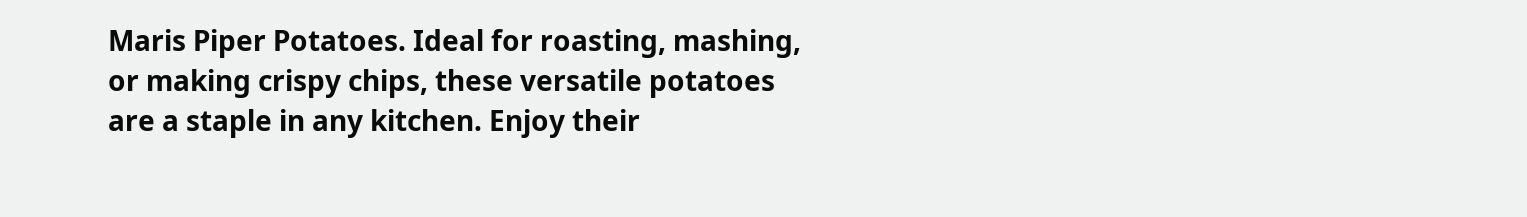Maris Piper Potatoes. Ideal for roasting, mashing, or making crispy chips, these versatile potatoes are a staple in any kitchen. Enjoy their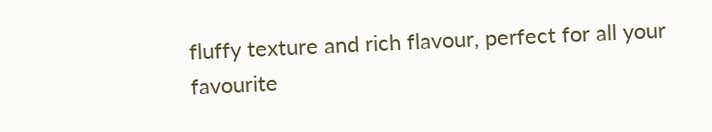fluffy texture and rich flavour, perfect for all your favourite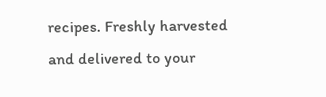recipes. Freshly harvested and delivered to your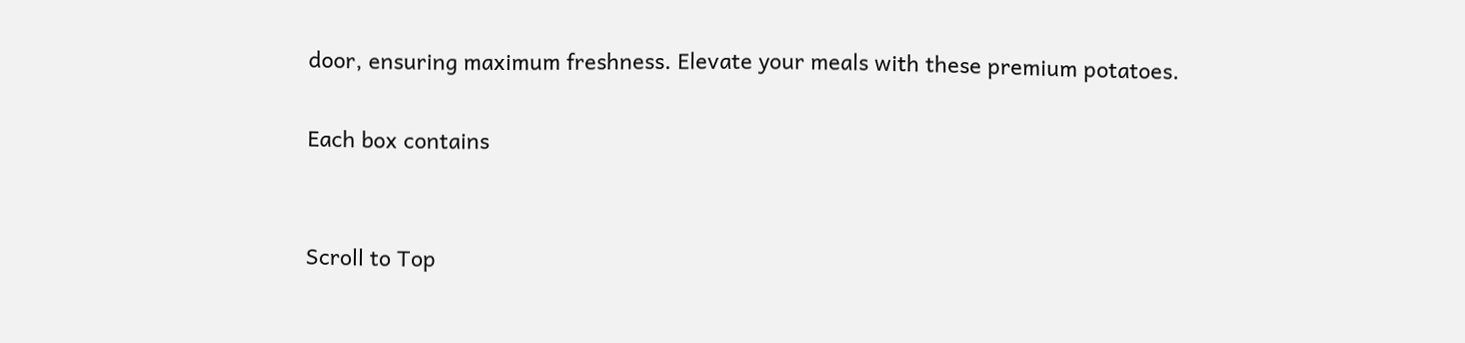door, ensuring maximum freshness. Elevate your meals with these premium potatoes.

Each box contains


Scroll to Top